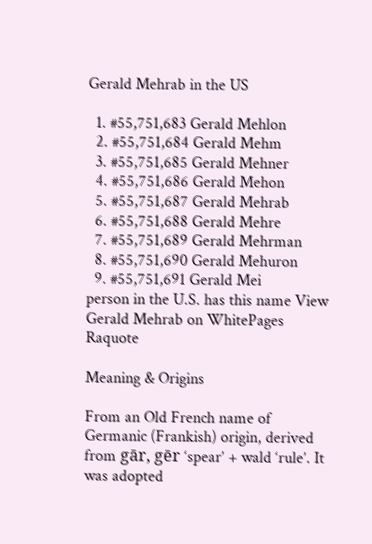Gerald Mehrab in the US

  1. #55,751,683 Gerald Mehlon
  2. #55,751,684 Gerald Mehm
  3. #55,751,685 Gerald Mehner
  4. #55,751,686 Gerald Mehon
  5. #55,751,687 Gerald Mehrab
  6. #55,751,688 Gerald Mehre
  7. #55,751,689 Gerald Mehrman
  8. #55,751,690 Gerald Mehuron
  9. #55,751,691 Gerald Mei
person in the U.S. has this name View Gerald Mehrab on WhitePages Raquote

Meaning & Origins

From an Old French name of Germanic (Frankish) origin, derived from gār, gēr ‘spear’ + wald ‘rule’. It was adopted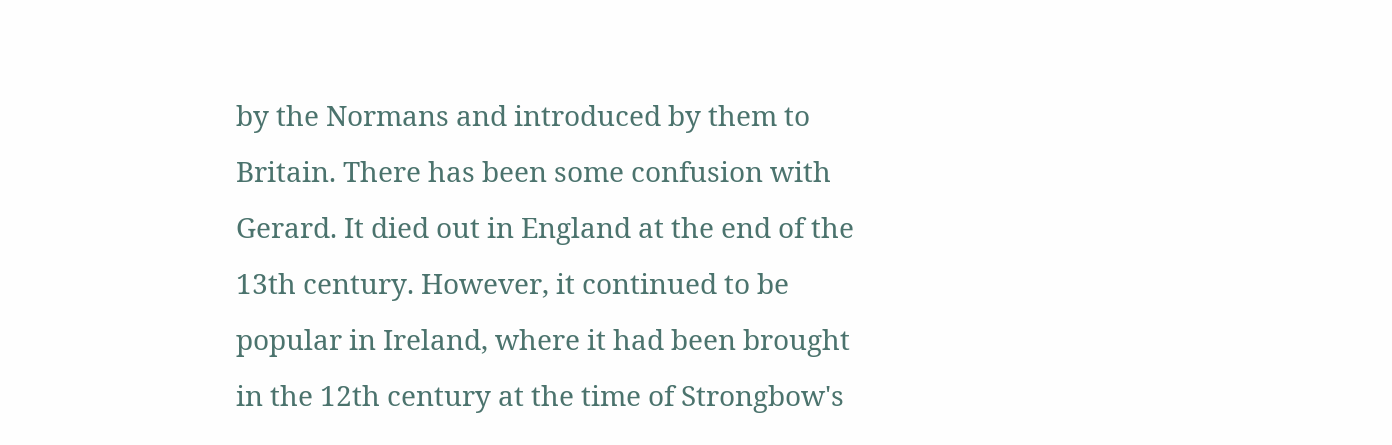by the Normans and introduced by them to Britain. There has been some confusion with Gerard. It died out in England at the end of the 13th century. However, it continued to be popular in Ireland, where it had been brought in the 12th century at the time of Strongbow's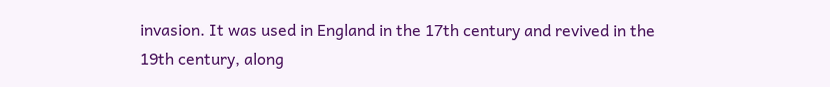invasion. It was used in England in the 17th century and revived in the 19th century, along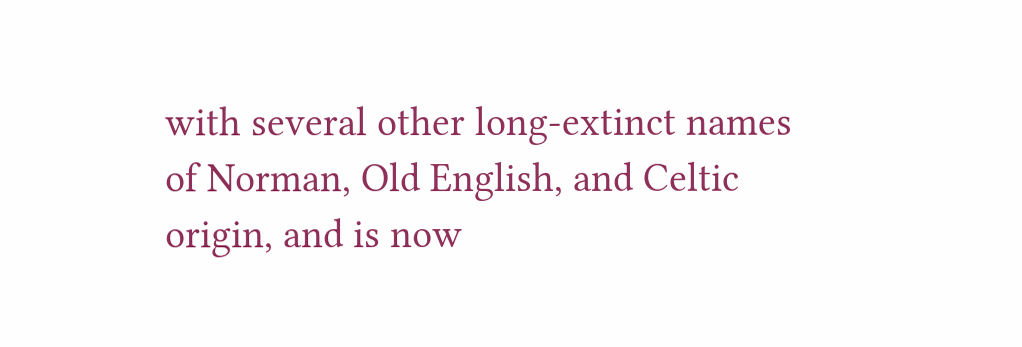with several other long-extinct names of Norman, Old English, and Celtic origin, and is now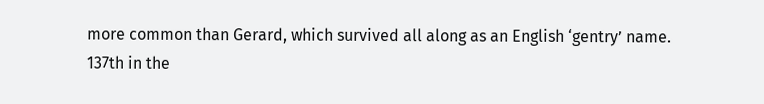more common than Gerard, which survived all along as an English ‘gentry’ name.
137th in the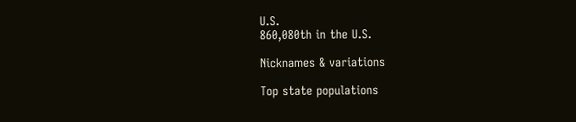U.S.
860,080th in the U.S.

Nicknames & variations

Top state populations